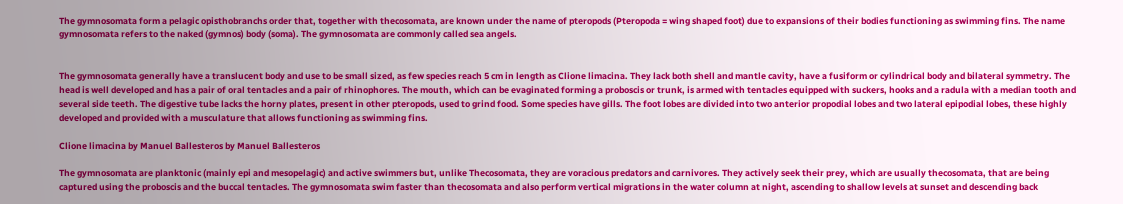The gymnosomata form a pelagic opisthobranchs order that, together with thecosomata, are known under the name of pteropods (Pteropoda = wing shaped foot) due to expansions of their bodies functioning as swimming fins. The name gymnosomata refers to the naked (gymnos) body (soma). The gymnosomata are commonly called sea angels.


The gymnosomata generally have a translucent body and use to be small sized, as few species reach 5 cm in length as Clione limacina. They lack both shell and mantle cavity, have a fusiform or cylindrical body and bilateral symmetry. The head is well developed and has a pair of oral tentacles and a pair of rhinophores. The mouth, which can be evaginated forming a proboscis or trunk, is armed with tentacles equipped with suckers, hooks and a radula with a median tooth and several side teeth. The digestive tube lacks the horny plates, present in other pteropods, used to grind food. Some species have gills. The foot lobes are divided into two anterior propodial lobes and two lateral epipodial lobes, these highly developed and provided with a musculature that allows functioning as swimming fins.

Clione limacina by Manuel Ballesteros by Manuel Ballesteros

The gymnosomata are planktonic (mainly epi and mesopelagic) and active swimmers but, unlike Thecosomata, they are voracious predators and carnivores. They actively seek their prey, which are usually thecosomata, that are being captured using the proboscis and the buccal tentacles. The gymnosomata swim faster than thecosomata and also perform vertical migrations in the water column at night, ascending to shallow levels at sunset and descending back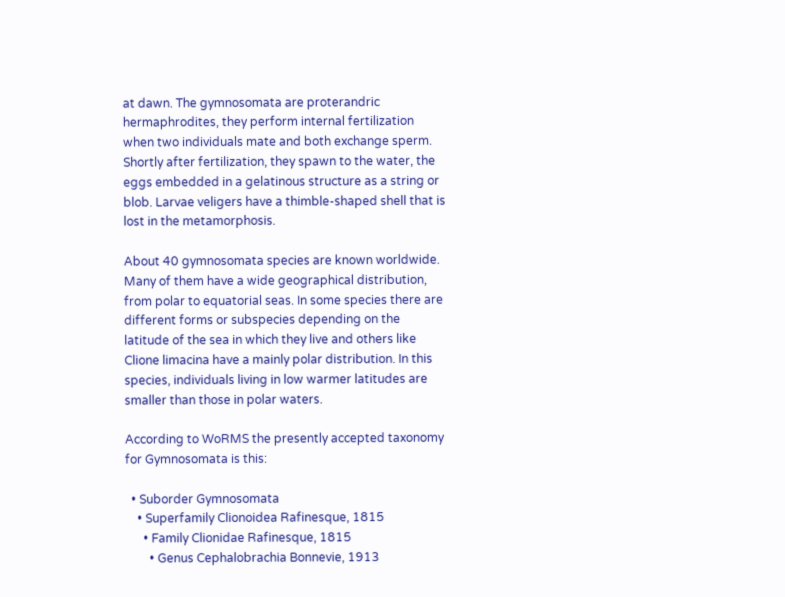at dawn. The gymnosomata are proterandric hermaphrodites, they perform internal fertilization when two individuals mate and both exchange sperm. Shortly after fertilization, they spawn to the water, the eggs embedded in a gelatinous structure as a string or blob. Larvae veligers have a thimble-shaped shell that is lost in the metamorphosis.

About 40 gymnosomata species are known worldwide. Many of them have a wide geographical distribution, from polar to equatorial seas. In some species there are different forms or subspecies depending on the latitude of the sea in which they live and others like Clione limacina have a mainly polar distribution. In this species, individuals living in low warmer latitudes are smaller than those in polar waters.

According to WoRMS the presently accepted taxonomy for Gymnosomata is this:

  • Suborder Gymnosomata
    • Superfamily Clionoidea Rafinesque, 1815
      • Family Clionidae Rafinesque, 1815
        • Genus Cephalobrachia Bonnevie, 1913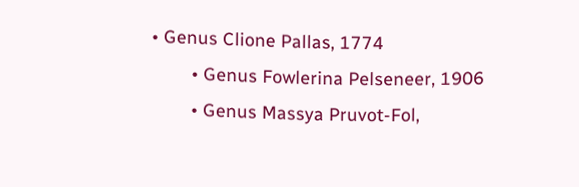• Genus Clione Pallas, 1774
        • Genus Fowlerina Pelseneer, 1906
        • Genus Massya Pruvot-Fol,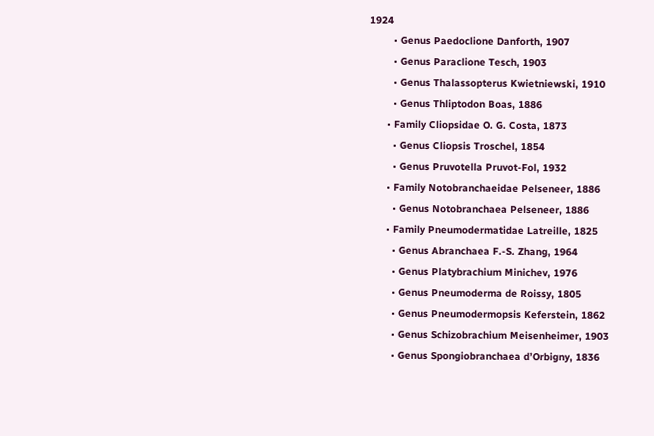1924
        • Genus Paedoclione Danforth, 1907
        • Genus Paraclione Tesch, 1903
        • Genus Thalassopterus Kwietniewski, 1910
        • Genus Thliptodon Boas, 1886
      • Family Cliopsidae O. G. Costa, 1873
        • Genus Cliopsis Troschel, 1854
        • Genus Pruvotella Pruvot-Fol, 1932
      • Family Notobranchaeidae Pelseneer, 1886
        • Genus Notobranchaea Pelseneer, 1886
      • Family Pneumodermatidae Latreille, 1825
        • Genus Abranchaea F.-S. Zhang, 1964
        • Genus Platybrachium Minichev, 1976
        • Genus Pneumoderma de Roissy, 1805
        • Genus Pneumodermopsis Keferstein, 1862
        • Genus Schizobrachium Meisenheimer, 1903
        • Genus Spongiobranchaea d’Orbigny, 1836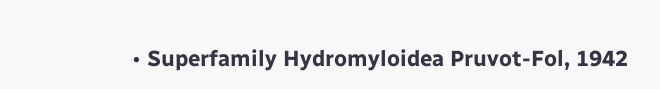• Superfamily Hydromyloidea Pruvot-Fol, 1942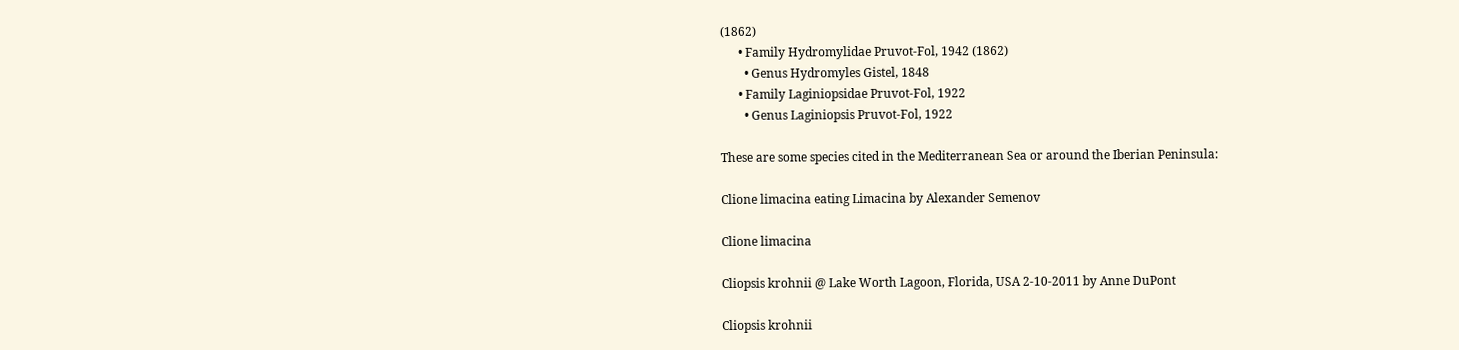(1862)
      • Family Hydromylidae Pruvot-Fol, 1942 (1862)
        • Genus Hydromyles Gistel, 1848
      • Family Laginiopsidae Pruvot-Fol, 1922
        • Genus Laginiopsis Pruvot-Fol, 1922

These are some species cited in the Mediterranean Sea or around the Iberian Peninsula:

Clione limacina eating Limacina by Alexander Semenov

Clione limacina

Cliopsis krohnii @ Lake Worth Lagoon, Florida, USA 2-10-2011 by Anne DuPont

Cliopsis krohnii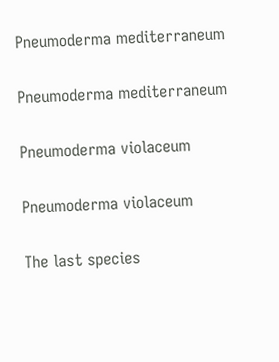Pneumoderma mediterraneum

Pneumoderma mediterraneum

Pneumoderma violaceum

Pneumoderma violaceum

The last species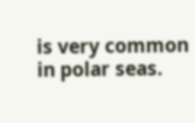is very common in polar seas.